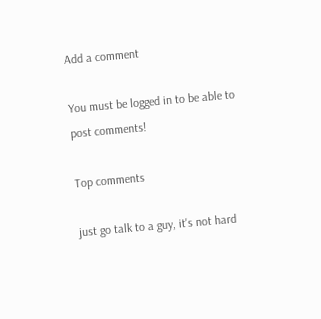Add a comment

You must be logged in to be able to post comments!

Top comments

just go talk to a guy, it's not hard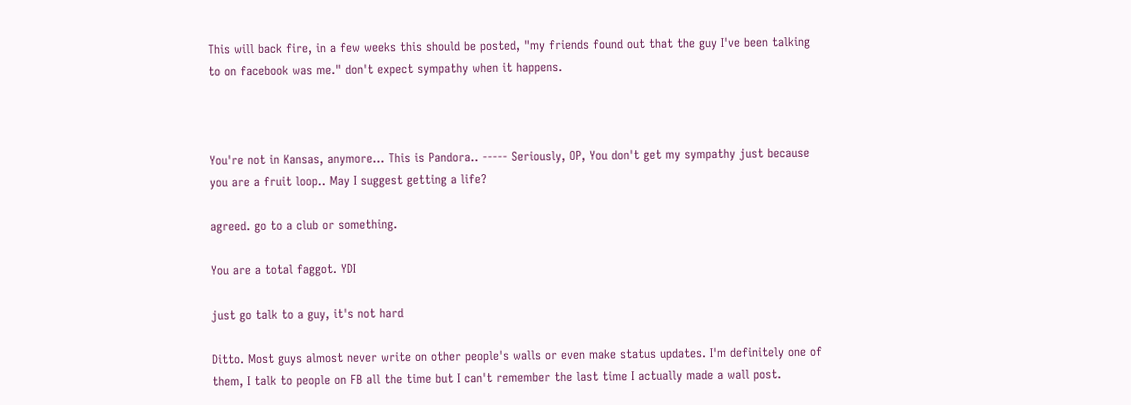This will back fire, in a few weeks this should be posted, "my friends found out that the guy I've been talking to on facebook was me." don't expect sympathy when it happens.



You're not in Kansas, anymore... This is Pandora.. ----- Seriously, OP, You don't get my sympathy just because you are a fruit loop.. May I suggest getting a life?

agreed. go to a club or something.

You are a total faggot. YDI

just go talk to a guy, it's not hard

Ditto. Most guys almost never write on other people's walls or even make status updates. I'm definitely one of them, I talk to people on FB all the time but I can't remember the last time I actually made a wall post.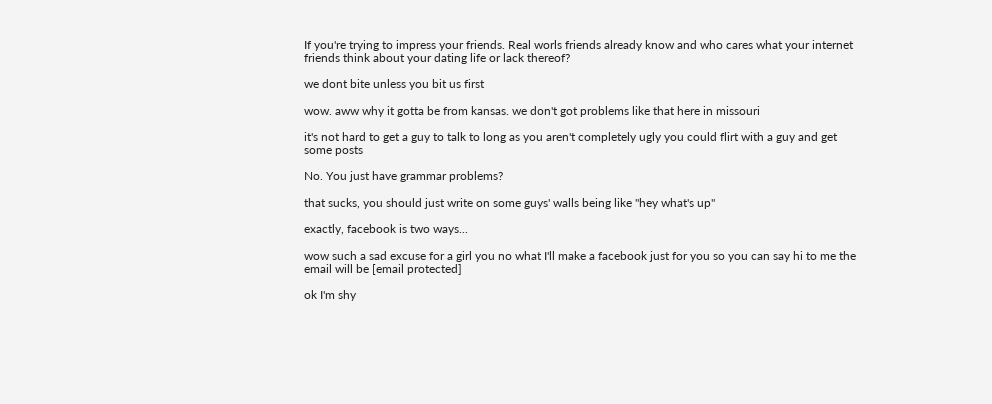If you're trying to impress your friends. Real worls friends already know and who cares what your internet friends think about your dating life or lack thereof?

we dont bite unless you bit us first

wow. aww why it gotta be from kansas. we don't got problems like that here in missouri

it's not hard to get a guy to talk to long as you aren't completely ugly you could flirt with a guy and get some posts

No. You just have grammar problems?

that sucks, you should just write on some guys' walls being like "hey what's up"

exactly, facebook is two ways...

wow such a sad excuse for a girl you no what I'll make a facebook just for you so you can say hi to me the email will be [email protected]

ok I'm shy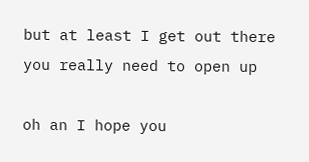but at least I get out there you really need to open up

oh an I hope you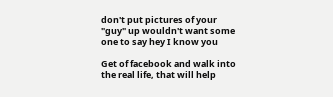don't put pictures of your "guy" up wouldn't want some one to say hey I know you

Get of facebook and walk into the real life, that will help